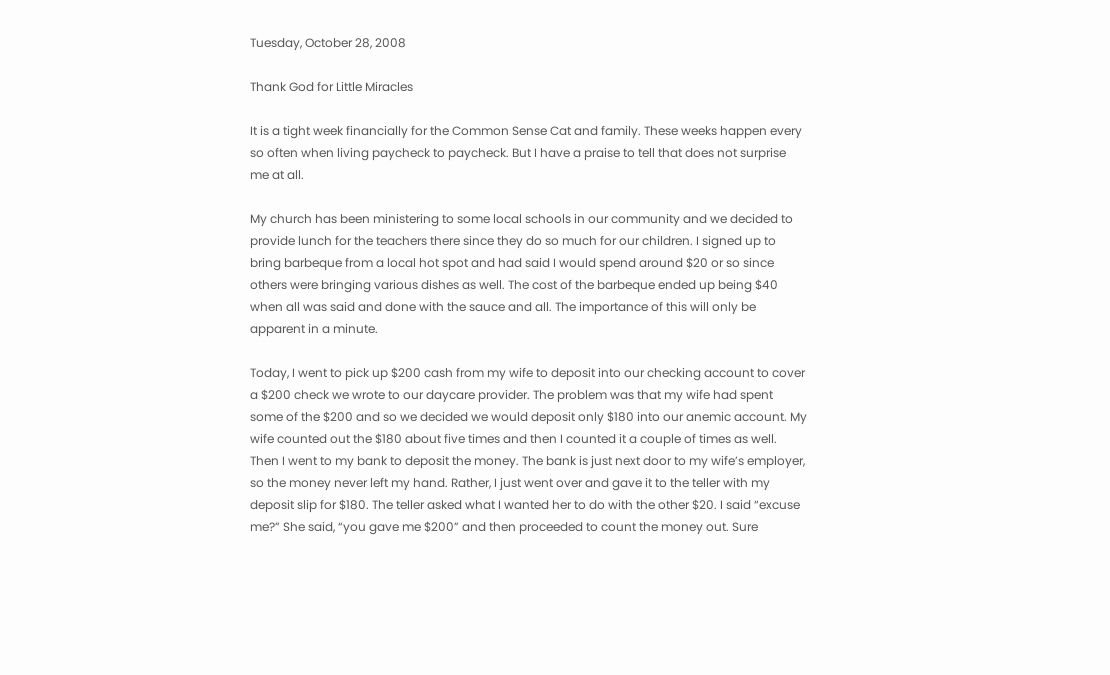Tuesday, October 28, 2008

Thank God for Little Miracles

It is a tight week financially for the Common Sense Cat and family. These weeks happen every so often when living paycheck to paycheck. But I have a praise to tell that does not surprise me at all.

My church has been ministering to some local schools in our community and we decided to provide lunch for the teachers there since they do so much for our children. I signed up to bring barbeque from a local hot spot and had said I would spend around $20 or so since others were bringing various dishes as well. The cost of the barbeque ended up being $40 when all was said and done with the sauce and all. The importance of this will only be apparent in a minute.

Today, I went to pick up $200 cash from my wife to deposit into our checking account to cover a $200 check we wrote to our daycare provider. The problem was that my wife had spent some of the $200 and so we decided we would deposit only $180 into our anemic account. My wife counted out the $180 about five times and then I counted it a couple of times as well. Then I went to my bank to deposit the money. The bank is just next door to my wife’s employer, so the money never left my hand. Rather, I just went over and gave it to the teller with my deposit slip for $180. The teller asked what I wanted her to do with the other $20. I said “excuse me?” She said, “you gave me $200” and then proceeded to count the money out. Sure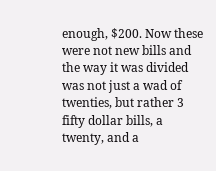enough, $200. Now these were not new bills and the way it was divided was not just a wad of twenties, but rather 3 fifty dollar bills, a twenty, and a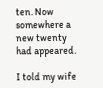ten. Now somewhere a new twenty had appeared.

I told my wife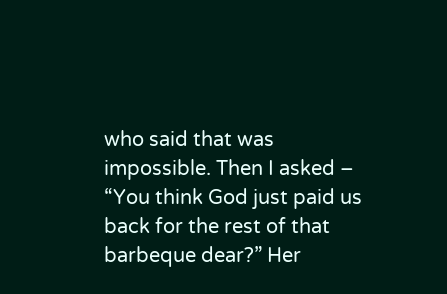who said that was impossible. Then I asked – “You think God just paid us back for the rest of that barbeque dear?” Her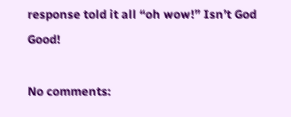response told it all “oh wow!” Isn’t God Good!

No comments: